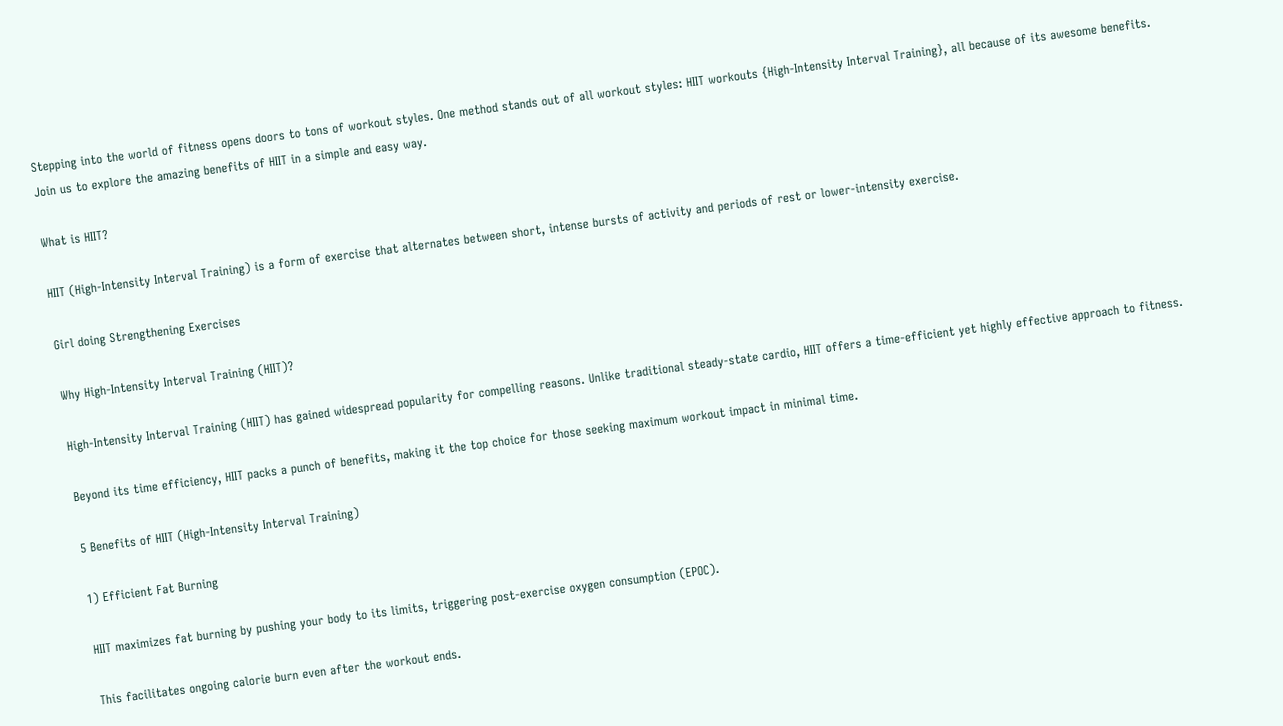Stepping into the world of fitness opens doors to tons of workout styles. One method stands out of all workout styles: HIIT workouts {High-Intensity Interval Training}, all because of its awesome benefits. Join us to explore the amazing benefits of HIIT in a simple and easy way.

What is HIIT?

HIIT (High-Intensity Interval Training) is a form of exercise that alternates between short, intense bursts of activity and periods of rest or lower-intensity exercise.

Girl doing Strengthening Exercises

Why High-Intensity Interval Training (HIIT)?

High-Intensity Interval Training (HIIT) has gained widespread popularity for compelling reasons. Unlike traditional steady-state cardio, HIIT offers a time-efficient yet highly effective approach to fitness.

Beyond its time efficiency, HIIT packs a punch of benefits, making it the top choice for those seeking maximum workout impact in minimal time.

5 Benefits of HIIT (High-Intensity Interval Training)

1) Efficient Fat Burning

HIIT maximizes fat burning by pushing your body to its limits, triggering post-exercise oxygen consumption (EPOC).

This facilitates ongoing calorie burn even after the workout ends.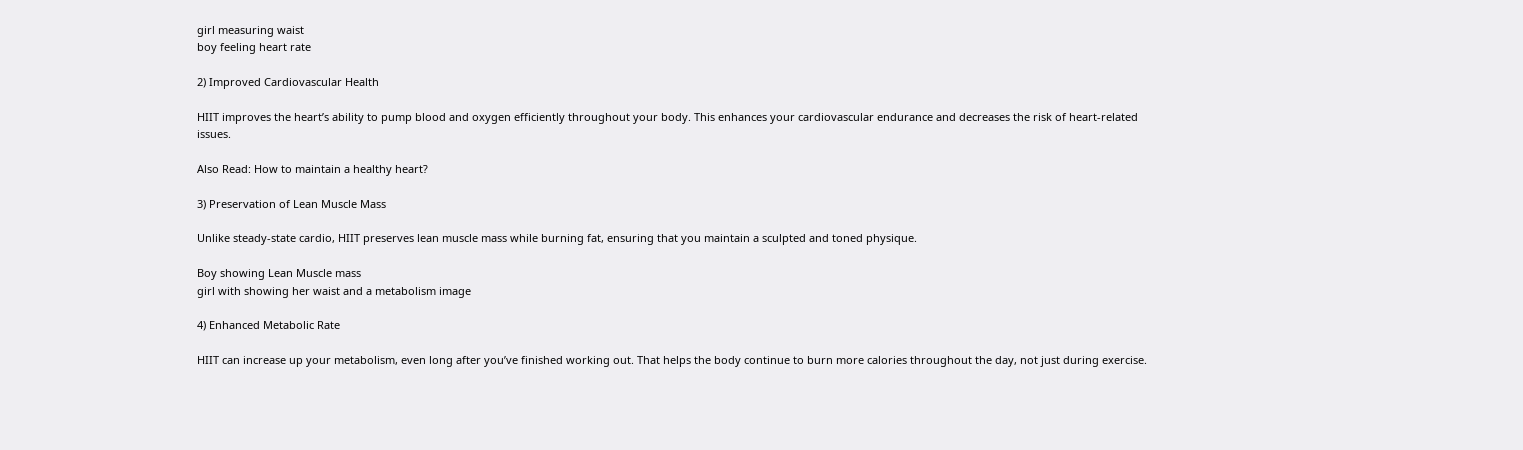girl measuring waist
boy feeling heart rate

2) Improved Cardiovascular Health

HIIT improves the heart’s ability to pump blood and oxygen efficiently throughout your body. This enhances your cardiovascular endurance and decreases the risk of heart-related issues.

Also Read: How to maintain a healthy heart?

3) Preservation of Lean Muscle Mass

Unlike steady-state cardio, HIIT preserves lean muscle mass while burning fat, ensuring that you maintain a sculpted and toned physique.

Boy showing Lean Muscle mass
girl with showing her waist and a metabolism image

4) Enhanced Metabolic Rate

HIIT can increase up your metabolism, even long after you’ve finished working out. That helps the body continue to burn more calories throughout the day, not just during exercise.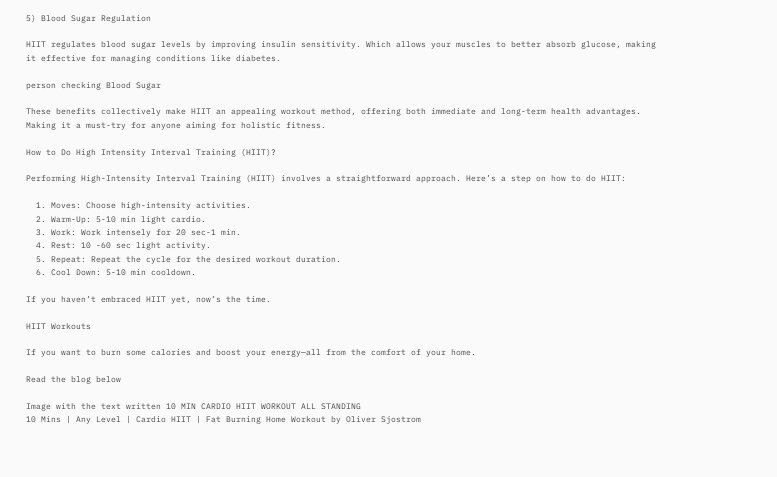5) Blood Sugar Regulation

HIIT regulates blood sugar levels by improving insulin sensitivity. Which allows your muscles to better absorb glucose, making it effective for managing conditions like diabetes.

person checking Blood Sugar

These benefits collectively make HIIT an appealing workout method, offering both immediate and long-term health advantages. Making it a must-try for anyone aiming for holistic fitness.

How to Do High Intensity Interval Training (HIIT)?

Performing High-Intensity Interval Training (HIIT) involves a straightforward approach. Here’s a step on how to do HIIT:

  1. Moves: Choose high-intensity activities.
  2. Warm-Up: 5-10 min light cardio.
  3. Work: Work intensely for 20 sec-1 min.
  4. Rest: 10 -60 sec light activity.
  5. Repeat: Repeat the cycle for the desired workout duration.
  6. Cool Down: 5-10 min cooldown.

If you haven’t embraced HIIT yet, now’s the time.

HIIT Workouts

If you want to burn some calories and boost your energy—all from the comfort of your home.

Read the blog below

Image with the text written 10 MIN CARDIO HIIT WORKOUT ALL STANDING
10 Mins | Any Level | Cardio HIIT | Fat Burning Home Workout by Oliver Sjostrom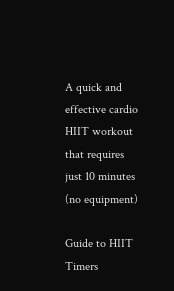A quick and effective cardio HIIT workout that requires just 10 minutes (no equipment)

Guide to HIIT Timers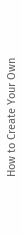How to Create Your Own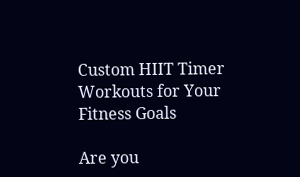Custom HIIT Timer Workouts for Your Fitness Goals

Are you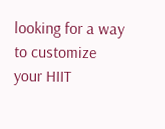looking for a way to customize your HIIT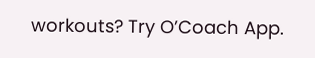workouts? Try O’Coach App.